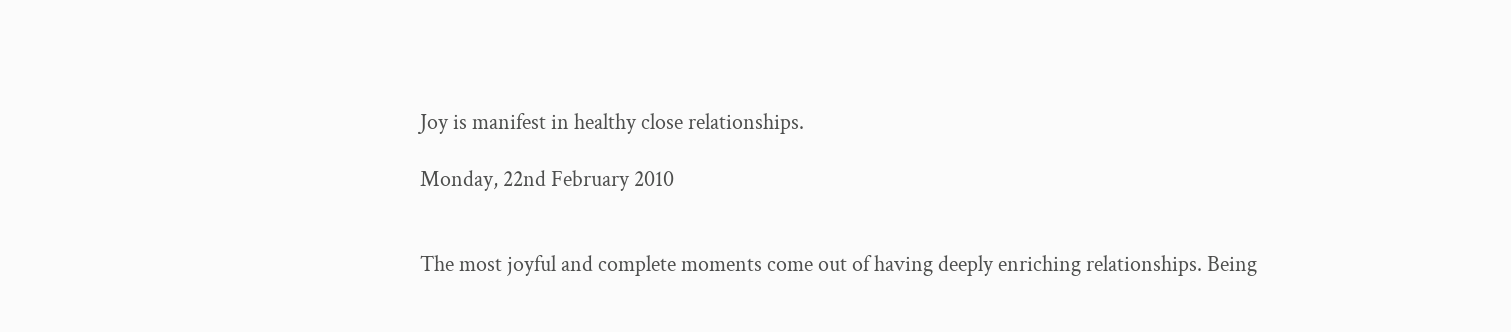Joy is manifest in healthy close relationships.

Monday, 22nd February 2010


The most joyful and complete moments come out of having deeply enriching relationships. Being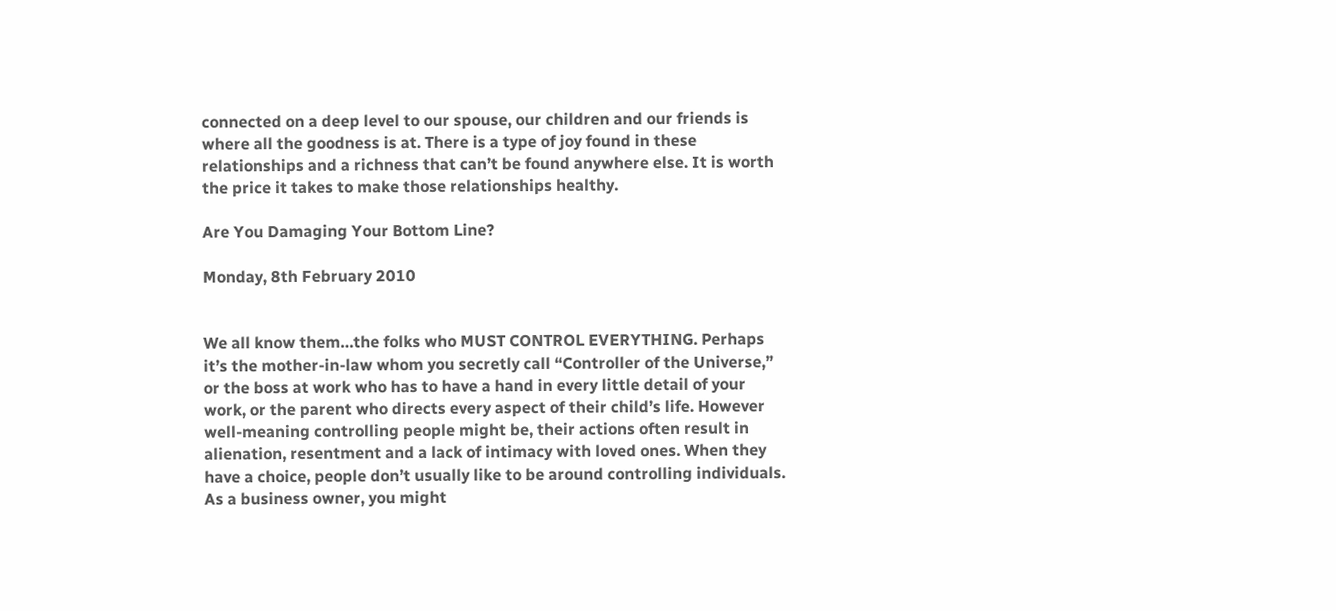connected on a deep level to our spouse, our children and our friends is where all the goodness is at. There is a type of joy found in these relationships and a richness that can’t be found anywhere else. It is worth the price it takes to make those relationships healthy.

Are You Damaging Your Bottom Line?

Monday, 8th February 2010


We all know them…the folks who MUST CONTROL EVERYTHING. Perhaps it’s the mother-in-law whom you secretly call “Controller of the Universe,” or the boss at work who has to have a hand in every little detail of your work, or the parent who directs every aspect of their child’s life. However well-meaning controlling people might be, their actions often result in alienation, resentment and a lack of intimacy with loved ones. When they have a choice, people don’t usually like to be around controlling individuals. As a business owner, you might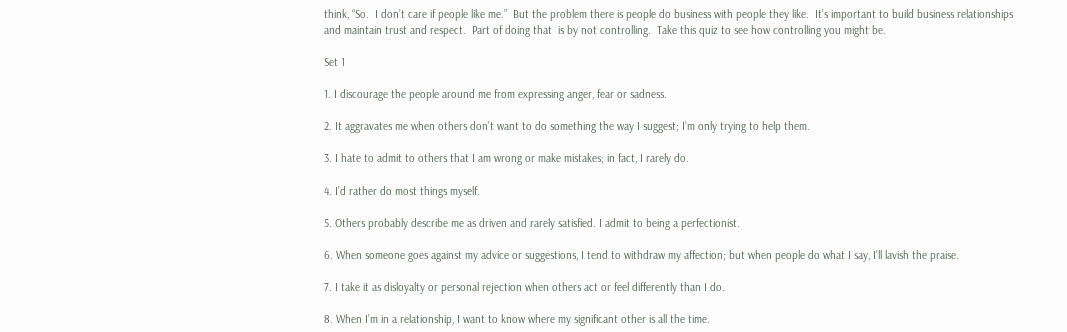think, “So.  I don’t care if people like me.”  But the problem there is people do business with people they like.  It’s important to build business relationships and maintain trust and respect.  Part of doing that  is by not controlling.  Take this quiz to see how controlling you might be.

Set 1

1. I discourage the people around me from expressing anger, fear or sadness.

2. It aggravates me when others don’t want to do something the way I suggest; I’m only trying to help them.

3. I hate to admit to others that I am wrong or make mistakes; in fact, I rarely do.

4. I’d rather do most things myself.

5. Others probably describe me as driven and rarely satisfied. I admit to being a perfectionist.

6. When someone goes against my advice or suggestions, I tend to withdraw my affection; but when people do what I say, I’ll lavish the praise.

7. I take it as disloyalty or personal rejection when others act or feel differently than I do.

8. When I’m in a relationship, I want to know where my significant other is all the time.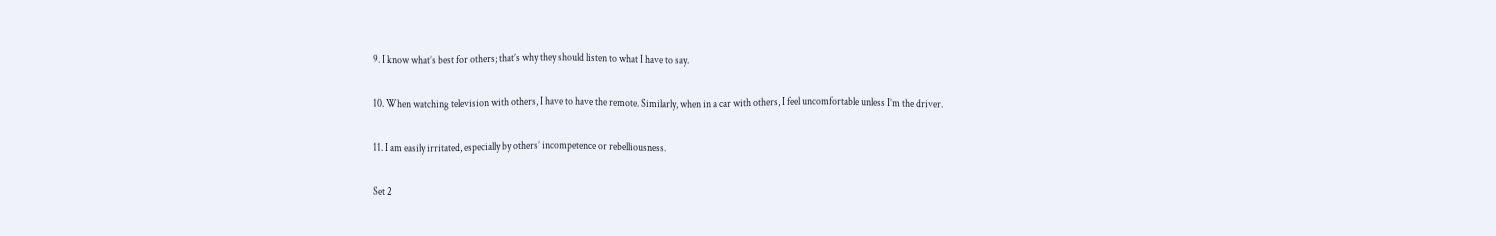9. I know what’s best for others; that’s why they should listen to what I have to say.

10. When watching television with others, I have to have the remote. Similarly, when in a car with others, I feel uncomfortable unless I’m the driver.

11. I am easily irritated, especially by others’ incompetence or rebelliousness.

Set 2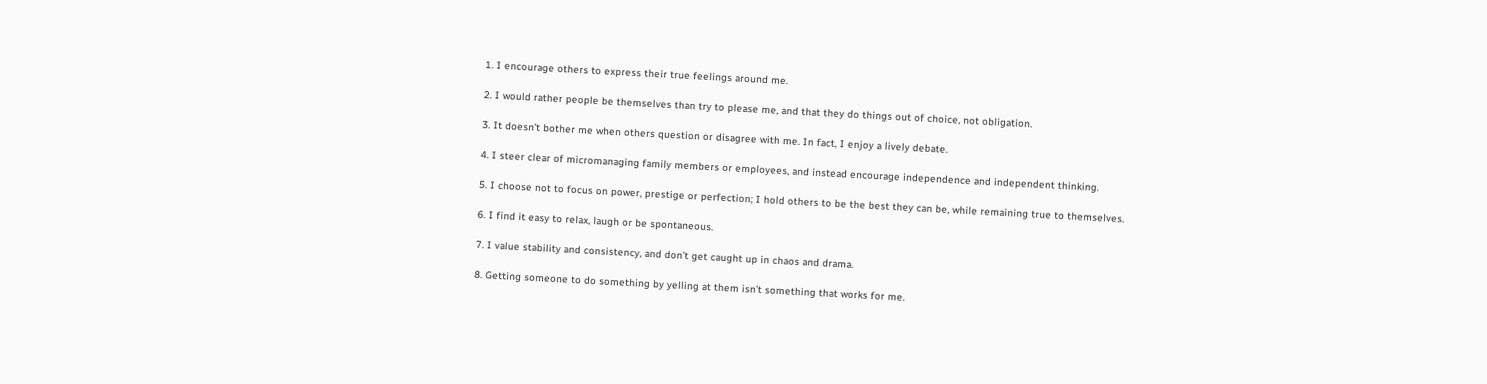1. I encourage others to express their true feelings around me.

2. I would rather people be themselves than try to please me, and that they do things out of choice, not obligation.

3. It doesn’t bother me when others question or disagree with me. In fact, I enjoy a lively debate.

4. I steer clear of micromanaging family members or employees, and instead encourage independence and independent thinking.

5. I choose not to focus on power, prestige or perfection; I hold others to be the best they can be, while remaining true to themselves.

6. I find it easy to relax, laugh or be spontaneous.

7. I value stability and consistency, and don’t get caught up in chaos and drama.

8. Getting someone to do something by yelling at them isn’t something that works for me.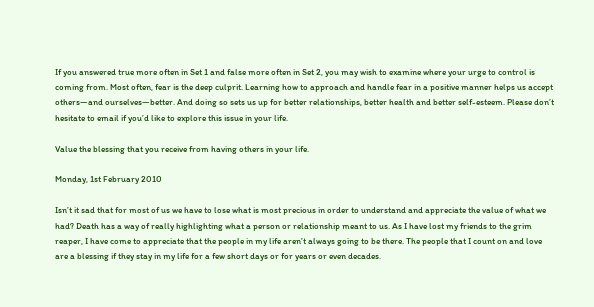If you answered true more often in Set 1 and false more often in Set 2, you may wish to examine where your urge to control is coming from. Most often, fear is the deep culprit. Learning how to approach and handle fear in a positive manner helps us accept others—and ourselves—better. And doing so sets us up for better relationships, better health and better self-esteem. Please don’t hesitate to email if you’d like to explore this issue in your life.

Value the blessing that you receive from having others in your life.

Monday, 1st February 2010

Isn’t it sad that for most of us we have to lose what is most precious in order to understand and appreciate the value of what we had? Death has a way of really highlighting what a person or relationship meant to us. As I have lost my friends to the grim reaper, I have come to appreciate that the people in my life aren’t always going to be there. The people that I count on and love are a blessing if they stay in my life for a few short days or for years or even decades.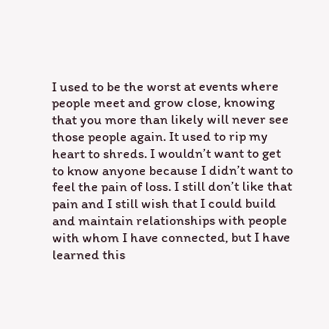I used to be the worst at events where people meet and grow close, knowing that you more than likely will never see those people again. It used to rip my heart to shreds. I wouldn’t want to get to know anyone because I didn’t want to feel the pain of loss. I still don’t like that pain and I still wish that I could build and maintain relationships with people with whom I have connected, but I have learned this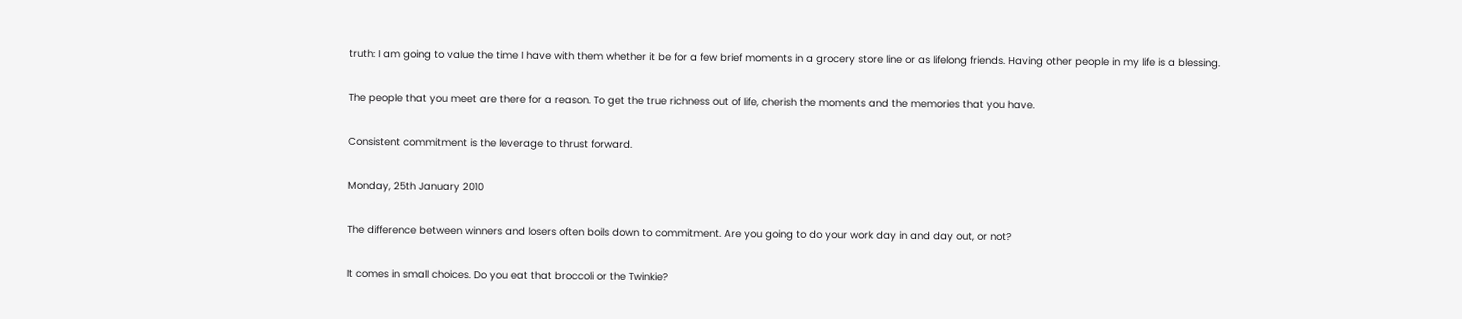truth: I am going to value the time I have with them whether it be for a few brief moments in a grocery store line or as lifelong friends. Having other people in my life is a blessing.

The people that you meet are there for a reason. To get the true richness out of life, cherish the moments and the memories that you have.

Consistent commitment is the leverage to thrust forward.

Monday, 25th January 2010

The difference between winners and losers often boils down to commitment. Are you going to do your work day in and day out, or not?

It comes in small choices. Do you eat that broccoli or the Twinkie?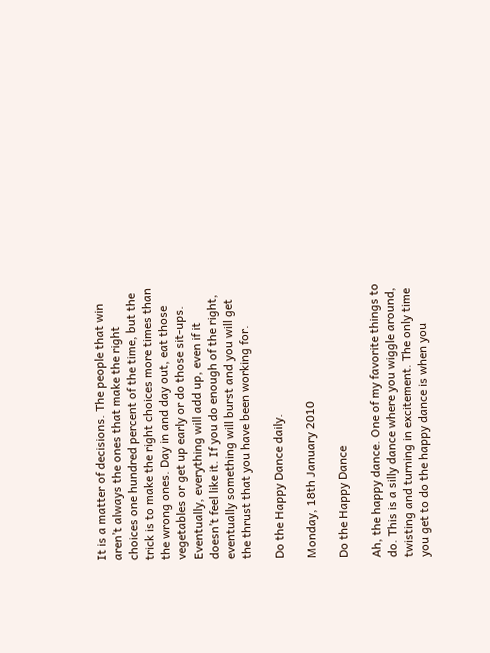It is a matter of decisions. The people that win aren’t always the ones that make the right choices one hundred percent of the time, but the trick is to make the right choices more times than the wrong ones. Day in and day out, eat those vegetables or get up early or do those sit-ups. Eventually, everything will add up, even if it doesn’t feel like it. If you do enough of the right, eventually something will burst and you will get the thrust that you have been working for.

Do the Happy Dance daily.

Monday, 18th January 2010

Do the Happy Dance

Ah, the happy dance. One of my favorite things to do. This is a silly dance where you wiggle around, twisting and turning in excitement. The only time you get to do the happy dance is when you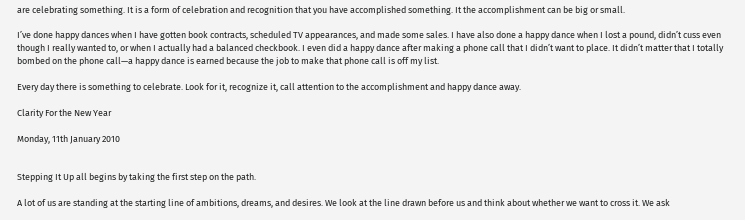are celebrating something. It is a form of celebration and recognition that you have accomplished something. It the accomplishment can be big or small.

I’ve done happy dances when I have gotten book contracts, scheduled TV appearances, and made some sales. I have also done a happy dance when I lost a pound, didn’t cuss even though I really wanted to, or when I actually had a balanced checkbook. I even did a happy dance after making a phone call that I didn’t want to place. It didn’t matter that I totally bombed on the phone call—a happy dance is earned because the job to make that phone call is off my list.

Every day there is something to celebrate. Look for it, recognize it, call attention to the accomplishment and happy dance away.

Clarity For the New Year

Monday, 11th January 2010


Stepping It Up all begins by taking the first step on the path.

A lot of us are standing at the starting line of ambitions, dreams, and desires. We look at the line drawn before us and think about whether we want to cross it. We ask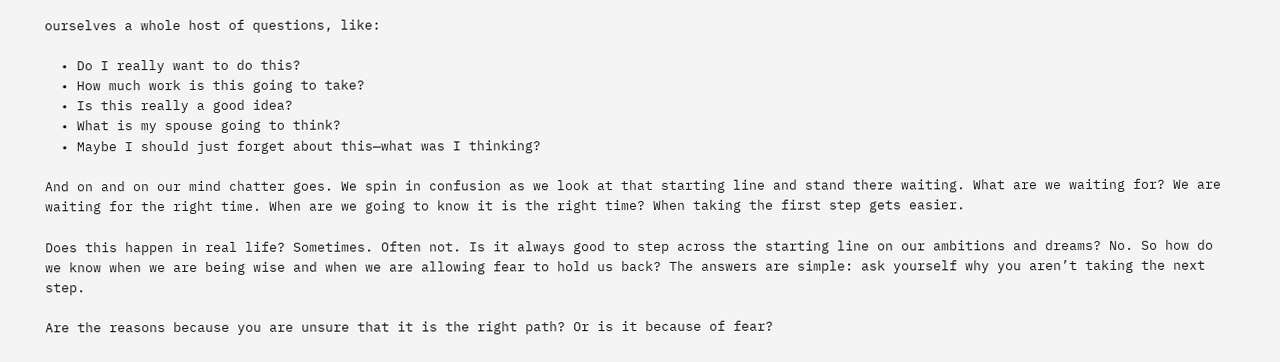ourselves a whole host of questions, like:

  • Do I really want to do this?
  • How much work is this going to take?
  • Is this really a good idea?
  • What is my spouse going to think?
  • Maybe I should just forget about this—what was I thinking?

And on and on our mind chatter goes. We spin in confusion as we look at that starting line and stand there waiting. What are we waiting for? We are waiting for the right time. When are we going to know it is the right time? When taking the first step gets easier.

Does this happen in real life? Sometimes. Often not. Is it always good to step across the starting line on our ambitions and dreams? No. So how do we know when we are being wise and when we are allowing fear to hold us back? The answers are simple: ask yourself why you aren’t taking the next step.

Are the reasons because you are unsure that it is the right path? Or is it because of fear?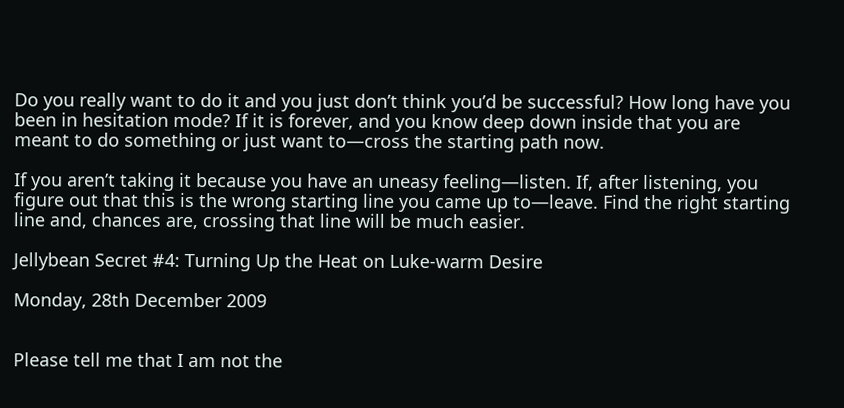Do you really want to do it and you just don’t think you’d be successful? How long have you been in hesitation mode? If it is forever, and you know deep down inside that you are meant to do something or just want to—cross the starting path now.

If you aren’t taking it because you have an uneasy feeling—listen. If, after listening, you figure out that this is the wrong starting line you came up to—leave. Find the right starting line and, chances are, crossing that line will be much easier.

Jellybean Secret #4: Turning Up the Heat on Luke-warm Desire

Monday, 28th December 2009


Please tell me that I am not the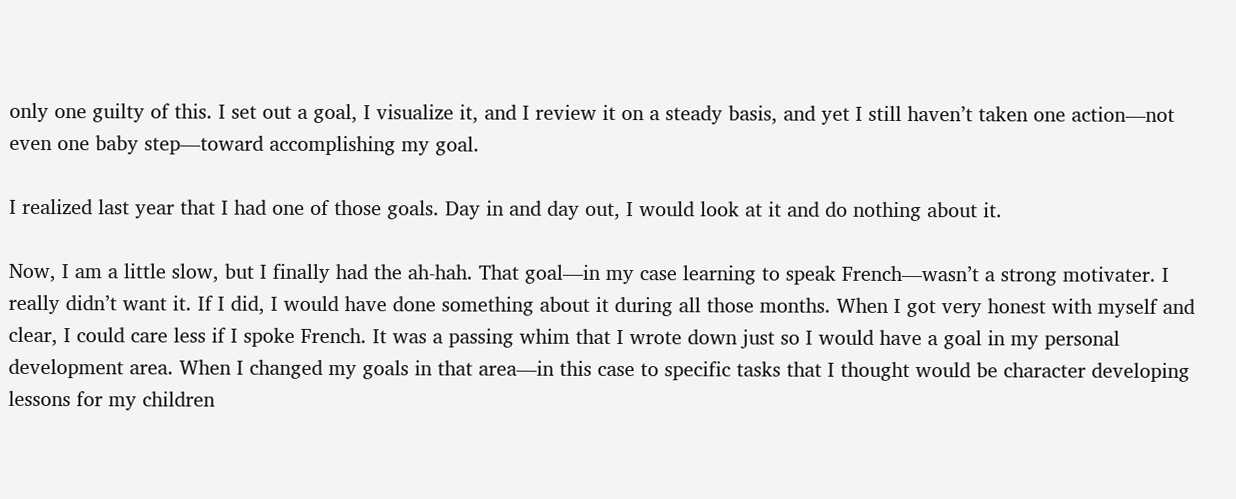only one guilty of this. I set out a goal, I visualize it, and I review it on a steady basis, and yet I still haven’t taken one action—not even one baby step—toward accomplishing my goal.

I realized last year that I had one of those goals. Day in and day out, I would look at it and do nothing about it.

Now, I am a little slow, but I finally had the ah-hah. That goal—in my case learning to speak French—wasn’t a strong motivater. I really didn’t want it. If I did, I would have done something about it during all those months. When I got very honest with myself and clear, I could care less if I spoke French. It was a passing whim that I wrote down just so I would have a goal in my personal development area. When I changed my goals in that area—in this case to specific tasks that I thought would be character developing lessons for my children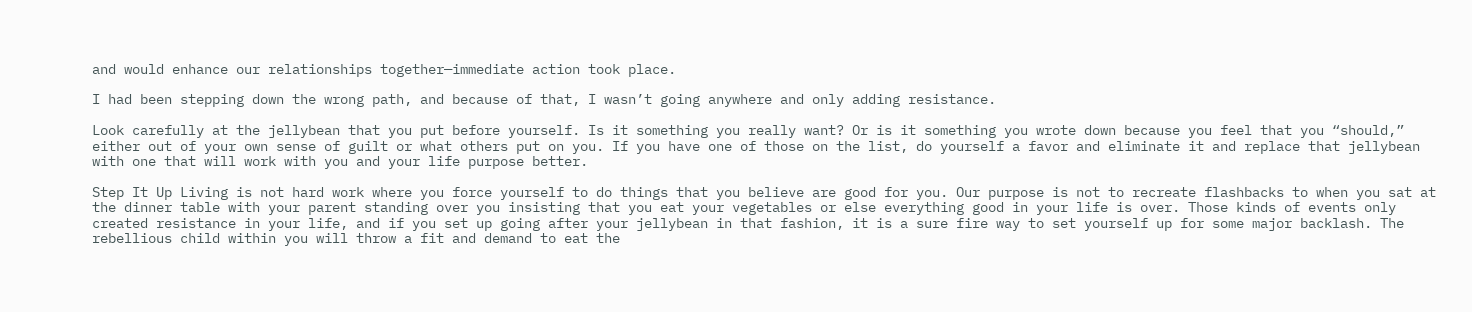and would enhance our relationships together—immediate action took place.

I had been stepping down the wrong path, and because of that, I wasn’t going anywhere and only adding resistance.

Look carefully at the jellybean that you put before yourself. Is it something you really want? Or is it something you wrote down because you feel that you “should,” either out of your own sense of guilt or what others put on you. If you have one of those on the list, do yourself a favor and eliminate it and replace that jellybean with one that will work with you and your life purpose better.

Step It Up Living is not hard work where you force yourself to do things that you believe are good for you. Our purpose is not to recreate flashbacks to when you sat at the dinner table with your parent standing over you insisting that you eat your vegetables or else everything good in your life is over. Those kinds of events only created resistance in your life, and if you set up going after your jellybean in that fashion, it is a sure fire way to set yourself up for some major backlash. The rebellious child within you will throw a fit and demand to eat the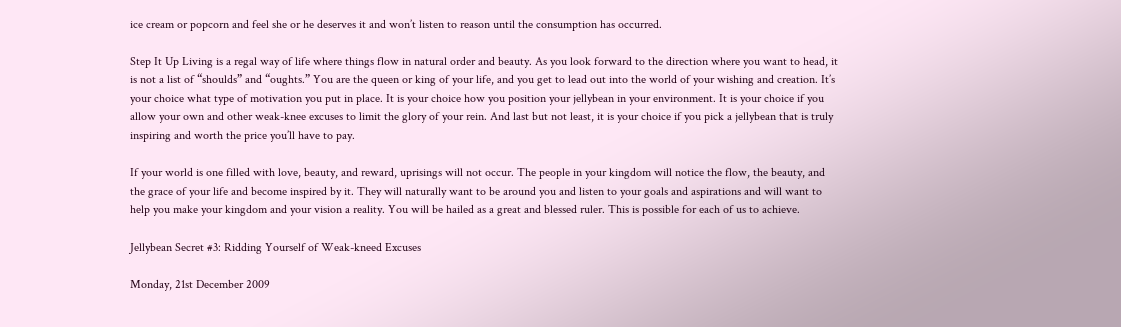ice cream or popcorn and feel she or he deserves it and won’t listen to reason until the consumption has occurred.

Step It Up Living is a regal way of life where things flow in natural order and beauty. As you look forward to the direction where you want to head, it is not a list of “shoulds” and “oughts.” You are the queen or king of your life, and you get to lead out into the world of your wishing and creation. It’s your choice what type of motivation you put in place. It is your choice how you position your jellybean in your environment. It is your choice if you allow your own and other weak-knee excuses to limit the glory of your rein. And last but not least, it is your choice if you pick a jellybean that is truly inspiring and worth the price you’ll have to pay.

If your world is one filled with love, beauty, and reward, uprisings will not occur. The people in your kingdom will notice the flow, the beauty, and the grace of your life and become inspired by it. They will naturally want to be around you and listen to your goals and aspirations and will want to help you make your kingdom and your vision a reality. You will be hailed as a great and blessed ruler. This is possible for each of us to achieve.

Jellybean Secret #3: Ridding Yourself of Weak-kneed Excuses

Monday, 21st December 2009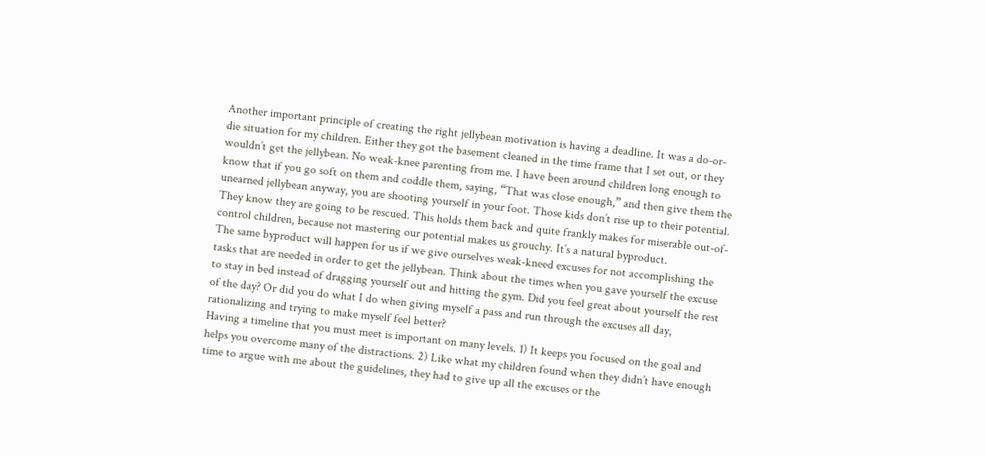Another important principle of creating the right jellybean motivation is having a deadline. It was a do-or-die situation for my children. Either they got the basement cleaned in the time frame that I set out, or they wouldn’t get the jellybean. No weak-knee parenting from me. I have been around children long enough to know that if you go soft on them and coddle them, saying, “That was close enough,” and then give them the unearned jellybean anyway, you are shooting yourself in your foot. Those kids don’t rise up to their potential. They know they are going to be rescued. This holds them back and quite frankly makes for miserable out-of-control children, because not mastering our potential makes us grouchy. It’s a natural byproduct.
The same byproduct will happen for us if we give ourselves weak-kneed excuses for not accomplishing the tasks that are needed in order to get the jellybean. Think about the times when you gave yourself the excuse to stay in bed instead of dragging yourself out and hitting the gym. Did you feel great about yourself the rest of the day? Or did you do what I do when giving myself a pass and run through the excuses all day, rationalizing and trying to make myself feel better?
Having a timeline that you must meet is important on many levels. 1) It keeps you focused on the goal and helps you overcome many of the distractions. 2) Like what my children found when they didn’t have enough time to argue with me about the guidelines, they had to give up all the excuses or the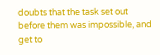doubts that the task set out before them was impossible, and get to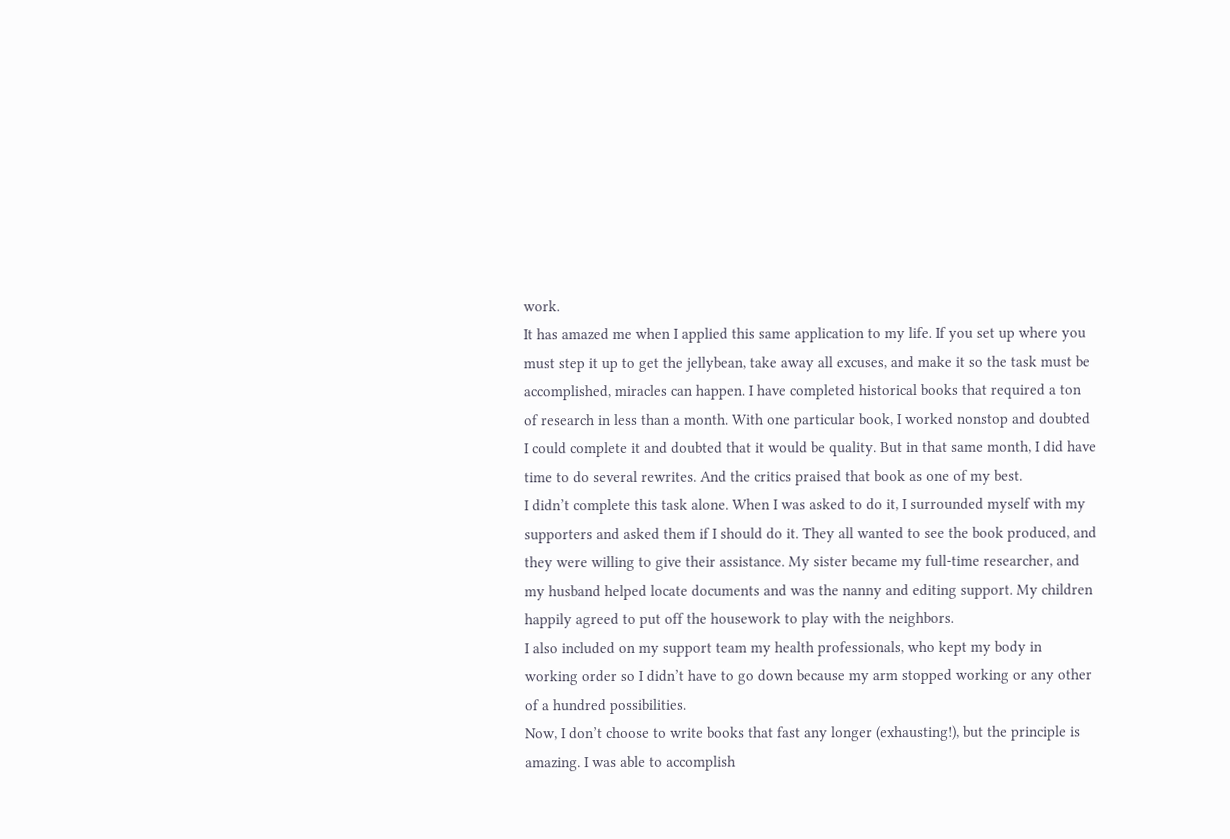work.
It has amazed me when I applied this same application to my life. If you set up where you must step it up to get the jellybean, take away all excuses, and make it so the task must be accomplished, miracles can happen. I have completed historical books that required a ton of research in less than a month. With one particular book, I worked nonstop and doubted I could complete it and doubted that it would be quality. But in that same month, I did have time to do several rewrites. And the critics praised that book as one of my best.
I didn’t complete this task alone. When I was asked to do it, I surrounded myself with my supporters and asked them if I should do it. They all wanted to see the book produced, and they were willing to give their assistance. My sister became my full-time researcher, and my husband helped locate documents and was the nanny and editing support. My children happily agreed to put off the housework to play with the neighbors.
I also included on my support team my health professionals, who kept my body in working order so I didn’t have to go down because my arm stopped working or any other of a hundred possibilities.
Now, I don’t choose to write books that fast any longer (exhausting!), but the principle is amazing. I was able to accomplish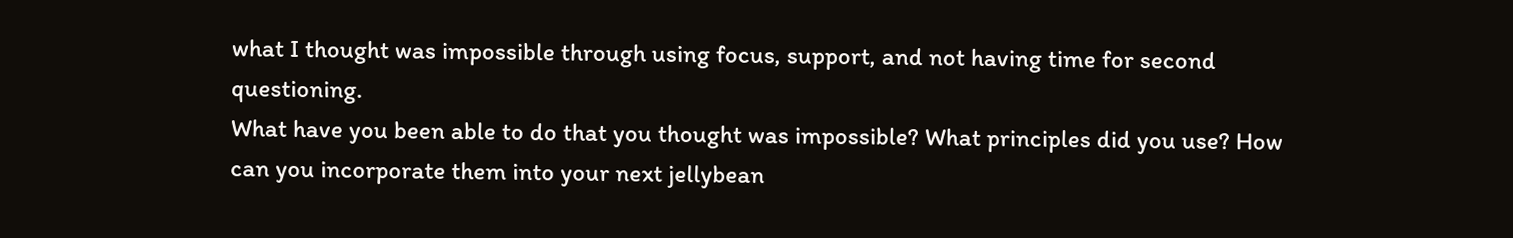what I thought was impossible through using focus, support, and not having time for second questioning.
What have you been able to do that you thought was impossible? What principles did you use? How can you incorporate them into your next jellybean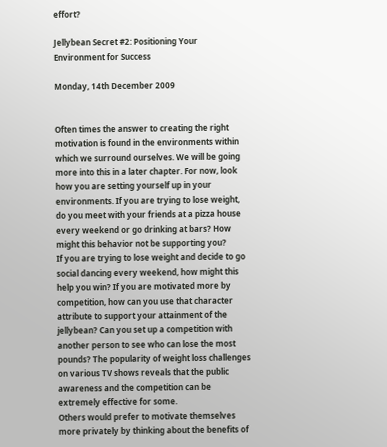effort?

Jellybean Secret #2: Positioning Your Environment for Success

Monday, 14th December 2009


Often times the answer to creating the right motivation is found in the environments within which we surround ourselves. We will be going more into this in a later chapter. For now, look how you are setting yourself up in your environments. If you are trying to lose weight, do you meet with your friends at a pizza house every weekend or go drinking at bars? How might this behavior not be supporting you?
If you are trying to lose weight and decide to go social dancing every weekend, how might this help you win? If you are motivated more by competition, how can you use that character attribute to support your attainment of the jellybean? Can you set up a competition with another person to see who can lose the most pounds? The popularity of weight loss challenges on various TV shows reveals that the public awareness and the competition can be extremely effective for some.
Others would prefer to motivate themselves more privately by thinking about the benefits of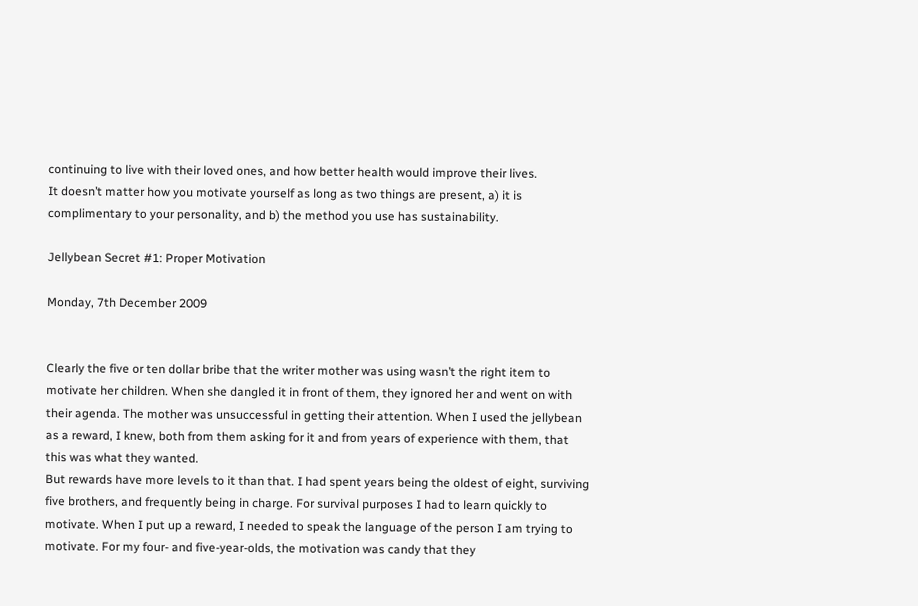continuing to live with their loved ones, and how better health would improve their lives.
It doesn’t matter how you motivate yourself as long as two things are present, a) it is complimentary to your personality, and b) the method you use has sustainability.

Jellybean Secret #1: Proper Motivation

Monday, 7th December 2009


Clearly the five or ten dollar bribe that the writer mother was using wasn’t the right item to motivate her children. When she dangled it in front of them, they ignored her and went on with their agenda. The mother was unsuccessful in getting their attention. When I used the jellybean as a reward, I knew, both from them asking for it and from years of experience with them, that this was what they wanted.
But rewards have more levels to it than that. I had spent years being the oldest of eight, surviving five brothers, and frequently being in charge. For survival purposes I had to learn quickly to motivate. When I put up a reward, I needed to speak the language of the person I am trying to motivate. For my four- and five-year-olds, the motivation was candy that they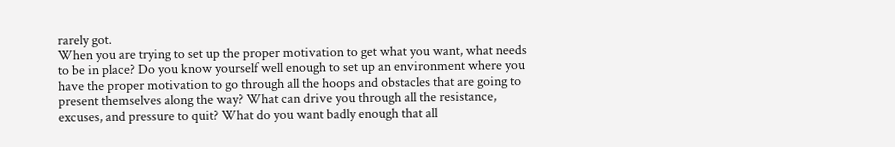rarely got.
When you are trying to set up the proper motivation to get what you want, what needs to be in place? Do you know yourself well enough to set up an environment where you have the proper motivation to go through all the hoops and obstacles that are going to present themselves along the way? What can drive you through all the resistance, excuses, and pressure to quit? What do you want badly enough that all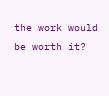the work would be worth it?